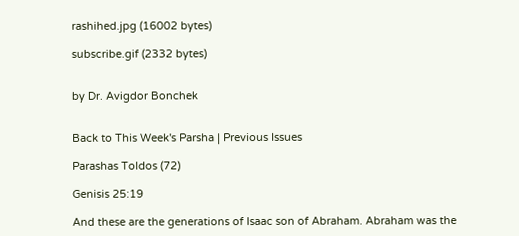rashihed.jpg (16002 bytes)

subscribe.gif (2332 bytes)


by Dr. Avigdor Bonchek


Back to This Week's Parsha | Previous Issues

Parashas Toldos (72)

Genisis 25:19

And these are the generations of Isaac son of Abraham. Abraham was the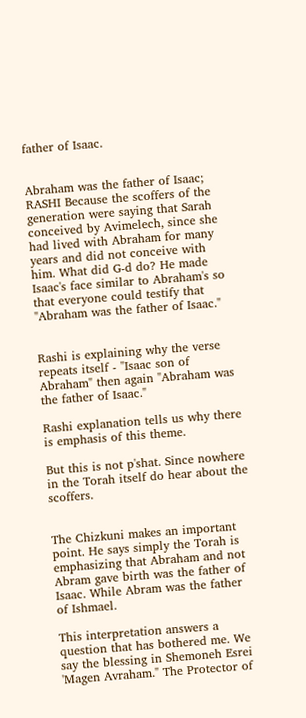father of Isaac.


Abraham was the father of Isaac; RASHI Because the scoffers of the generation were saying that Sarah conceived by Avimelech, since she had lived with Abraham for many years and did not conceive with him. What did G-d do? He made Isaac's face similar to Abraham's so that everyone could testify that "Abraham was the father of Isaac."


Rashi is explaining why the verse repeats itself - "Isaac son of Abraham" then again "Abraham was the father of Isaac."

Rashi explanation tells us why there is emphasis of this theme.

But this is not p'shat. Since nowhere in the Torah itself do hear about the scoffers.


The Chizkuni makes an important point. He says simply the Torah is emphasizing that Abraham and not Abram gave birth was the father of Isaac. While Abram was the father of Ishmael.

This interpretation answers a question that has bothered me. We say the blessing in Shemoneh Esrei 'Magen Avraham." The Protector of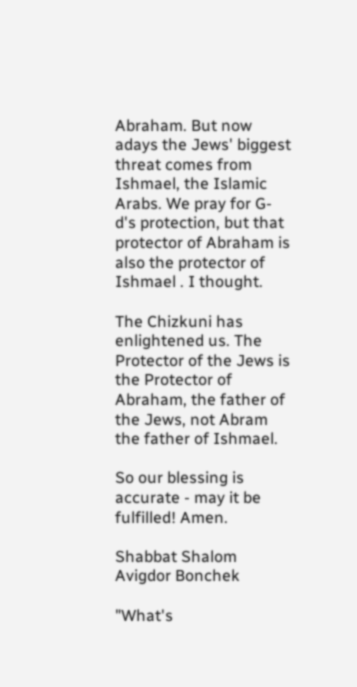Abraham. But now adays the Jews' biggest threat comes from Ishmael, the Islamic Arabs. We pray for G-d's protection, but that protector of Abraham is also the protector of Ishmael . I thought.

The Chizkuni has enlightened us. The Protector of the Jews is the Protector of Abraham, the father of the Jews, not Abram the father of Ishmael.

So our blessing is accurate - may it be fulfilled! Amen.

Shabbat Shalom
Avigdor Bonchek

"What's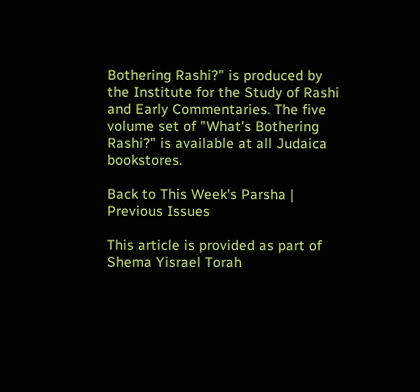Bothering Rashi?" is produced by the Institute for the Study of Rashi and Early Commentaries. The five volume set of "What's Bothering Rashi?" is available at all Judaica bookstores.

Back to This Week's Parsha | Previous Issues

This article is provided as part of Shema Yisrael Torah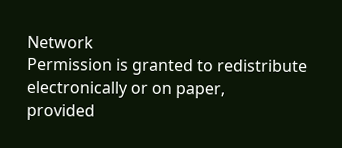Network
Permission is granted to redistribute electronically or on paper,
provided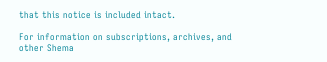that this notice is included intact.

For information on subscriptions, archives, and
other Shema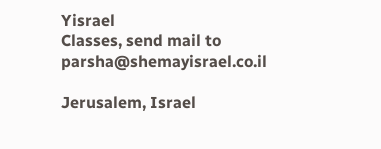Yisrael
Classes, send mail to parsha@shemayisrael.co.il

Jerusalem, Israel